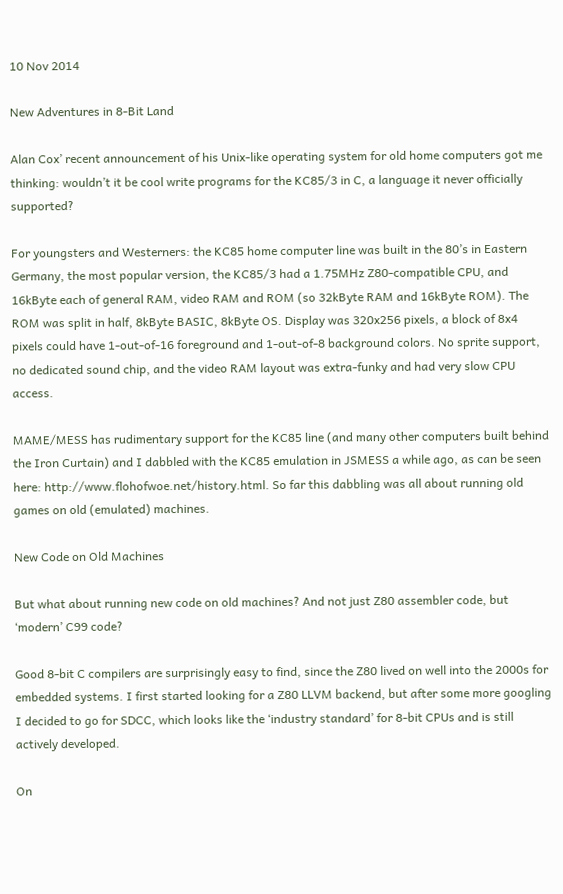10 Nov 2014

New Adventures in 8-Bit Land

Alan Cox’ recent announcement of his Unix-like operating system for old home computers got me thinking: wouldn’t it be cool write programs for the KC85/3 in C, a language it never officially supported?

For youngsters and Westerners: the KC85 home computer line was built in the 80’s in Eastern Germany, the most popular version, the KC85/3 had a 1.75MHz Z80-compatible CPU, and 16kByte each of general RAM, video RAM and ROM (so 32kByte RAM and 16kByte ROM). The ROM was split in half, 8kByte BASIC, 8kByte OS. Display was 320x256 pixels, a block of 8x4 pixels could have 1-out-of-16 foreground and 1-out-of-8 background colors. No sprite support, no dedicated sound chip, and the video RAM layout was extra-funky and had very slow CPU access.

MAME/MESS has rudimentary support for the KC85 line (and many other computers built behind the Iron Curtain) and I dabbled with the KC85 emulation in JSMESS a while ago, as can be seen here: http://www.flohofwoe.net/history.html. So far this dabbling was all about running old games on old (emulated) machines.

New Code on Old Machines

But what about running new code on old machines? And not just Z80 assembler code, but ‘modern’ C99 code?

Good 8-bit C compilers are surprisingly easy to find, since the Z80 lived on well into the 2000s for embedded systems. I first started looking for a Z80 LLVM backend, but after some more googling I decided to go for SDCC, which looks like the ‘industry standard’ for 8-bit CPUs and is still actively developed.

On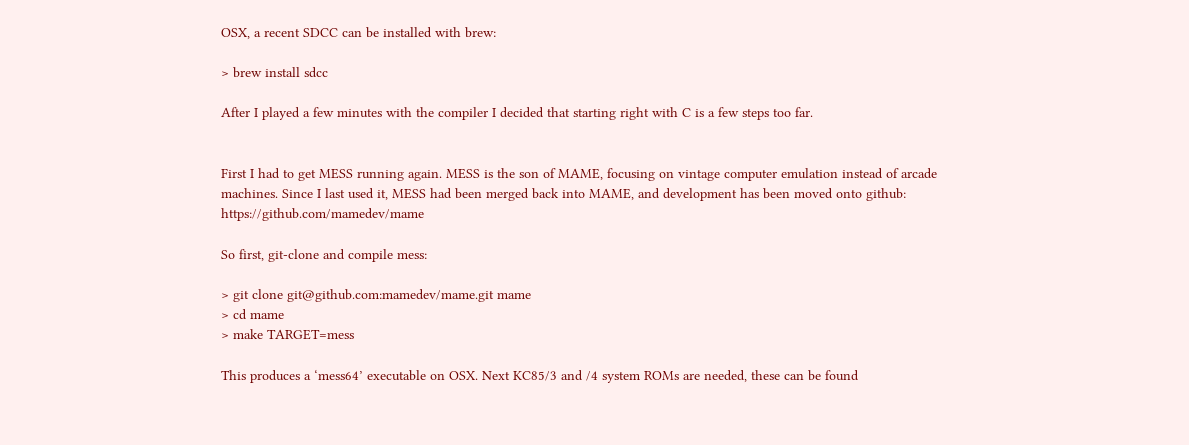OSX, a recent SDCC can be installed with brew:

> brew install sdcc

After I played a few minutes with the compiler I decided that starting right with C is a few steps too far.


First I had to get MESS running again. MESS is the son of MAME, focusing on vintage computer emulation instead of arcade machines. Since I last used it, MESS had been merged back into MAME, and development has been moved onto github: https://github.com/mamedev/mame

So first, git-clone and compile mess:

> git clone git@github.com:mamedev/mame.git mame
> cd mame
> make TARGET=mess

This produces a ‘mess64’ executable on OSX. Next KC85/3 and /4 system ROMs are needed, these can be found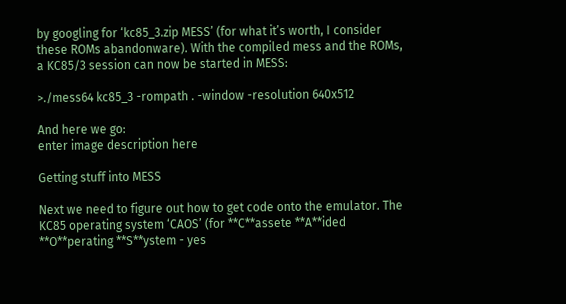by googling for ‘kc85_3.zip MESS’ (for what it’s worth, I consider these ROMs abandonware). With the compiled mess and the ROMs, a KC85/3 session can now be started in MESS:

>./mess64 kc85_3 -rompath . -window -resolution 640x512

And here we go:
enter image description here

Getting stuff into MESS

Next we need to figure out how to get code onto the emulator. The KC85 operating system ‘CAOS’ (for **C**assete **A**ided **O**perating **S**ystem - yes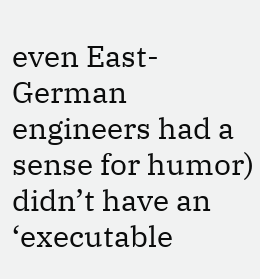even East-German engineers had a sense for humor) didn’t have an ‘executable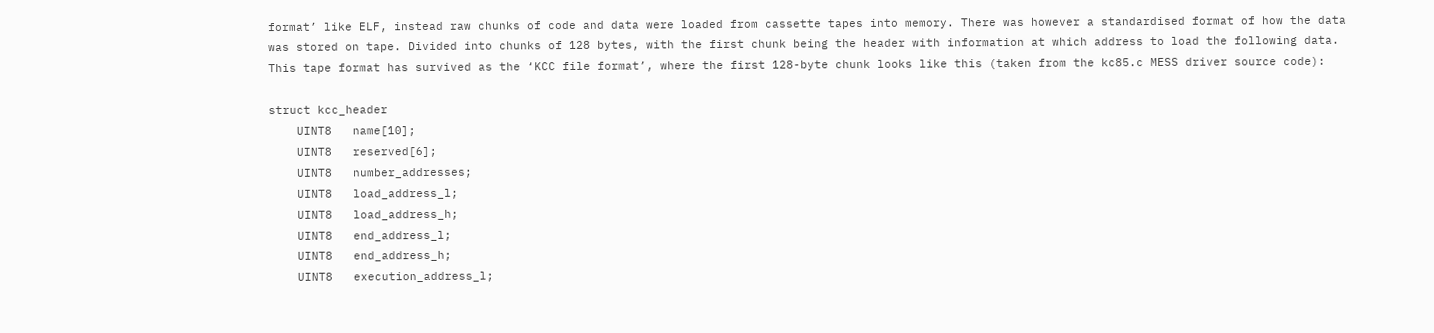format’ like ELF, instead raw chunks of code and data were loaded from cassette tapes into memory. There was however a standardised format of how the data was stored on tape. Divided into chunks of 128 bytes, with the first chunk being the header with information at which address to load the following data. This tape format has survived as the ‘KCC file format’, where the first 128-byte chunk looks like this (taken from the kc85.c MESS driver source code):

struct kcc_header
    UINT8   name[10];
    UINT8   reserved[6];
    UINT8   number_addresses;
    UINT8   load_address_l;
    UINT8   load_address_h;
    UINT8   end_address_l;
    UINT8   end_address_h;
    UINT8   execution_address_l;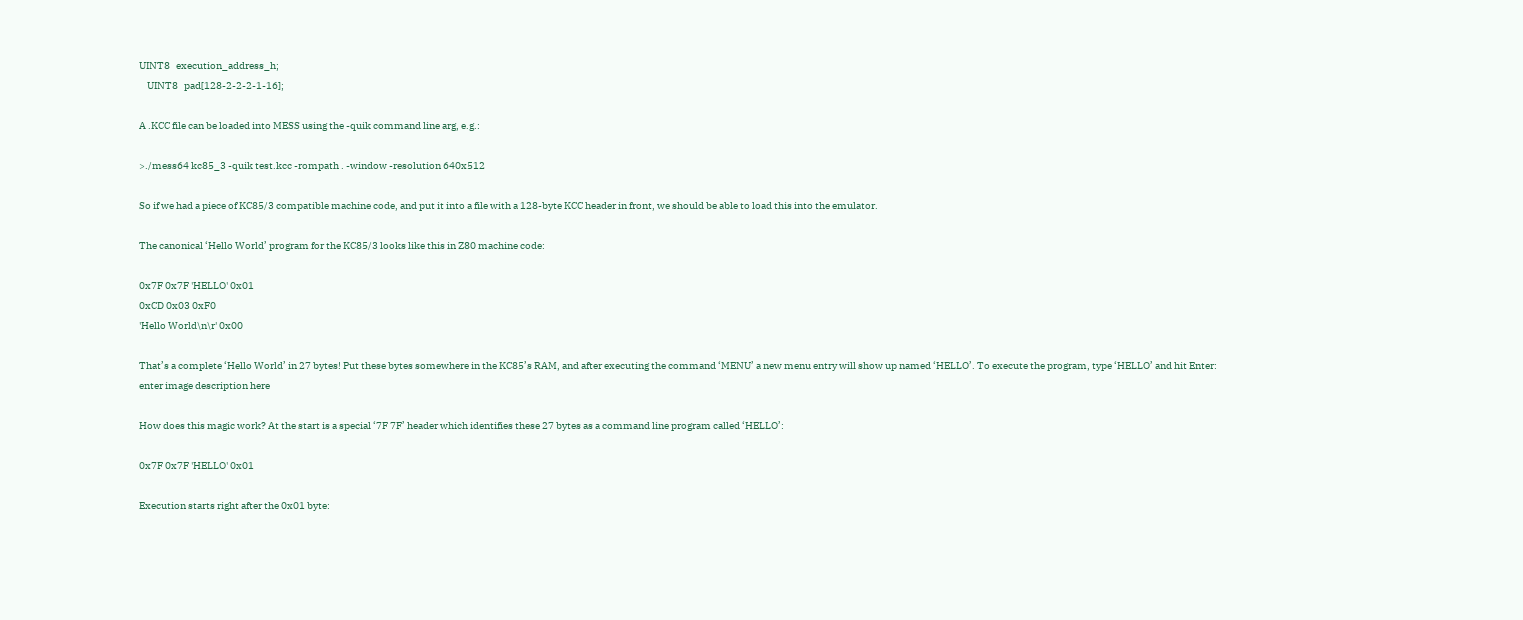UINT8   execution_address_h;
    UINT8   pad[128-2-2-2-1-16];

A .KCC file can be loaded into MESS using the -quik command line arg, e.g.:

>./mess64 kc85_3 -quik test.kcc -rompath . -window -resolution 640x512

So if we had a piece of KC85/3 compatible machine code, and put it into a file with a 128-byte KCC header in front, we should be able to load this into the emulator.

The canonical ‘Hello World’ program for the KC85/3 looks like this in Z80 machine code:

0x7F 0x7F 'HELLO' 0x01
0xCD 0x03 0xF0
'Hello World\n\r' 0x00

That’s a complete ‘Hello World’ in 27 bytes! Put these bytes somewhere in the KC85’s RAM, and after executing the command ‘MENU’ a new menu entry will show up named ‘HELLO’. To execute the program, type ‘HELLO’ and hit Enter:
enter image description here

How does this magic work? At the start is a special ‘7F 7F’ header which identifies these 27 bytes as a command line program called ‘HELLO’:

0x7F 0x7F 'HELLO' 0x01

Execution starts right after the 0x01 byte: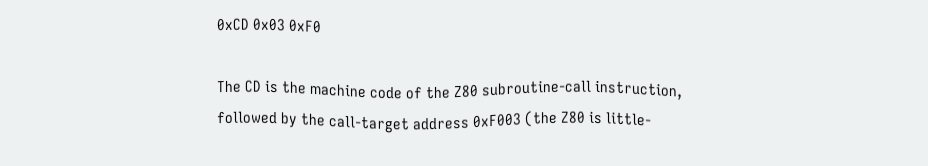0xCD 0x03 0xF0

The CD is the machine code of the Z80 subroutine-call instruction, followed by the call-target address 0xF003 (the Z80 is little-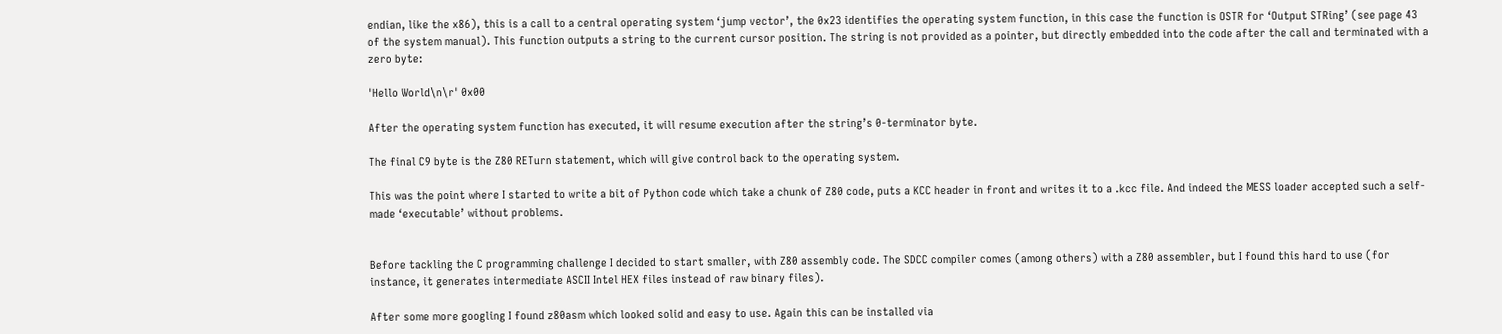endian, like the x86), this is a call to a central operating system ‘jump vector’, the 0x23 identifies the operating system function, in this case the function is OSTR for ‘Output STRing’ (see page 43 of the system manual). This function outputs a string to the current cursor position. The string is not provided as a pointer, but directly embedded into the code after the call and terminated with a zero byte:

'Hello World\n\r' 0x00

After the operating system function has executed, it will resume execution after the string’s 0-terminator byte.

The final C9 byte is the Z80 RETurn statement, which will give control back to the operating system.

This was the point where I started to write a bit of Python code which take a chunk of Z80 code, puts a KCC header in front and writes it to a .kcc file. And indeed the MESS loader accepted such a self-made ‘executable’ without problems.


Before tackling the C programming challenge I decided to start smaller, with Z80 assembly code. The SDCC compiler comes (among others) with a Z80 assembler, but I found this hard to use (for instance, it generates intermediate ASCII Intel HEX files instead of raw binary files).

After some more googling I found z80asm which looked solid and easy to use. Again this can be installed via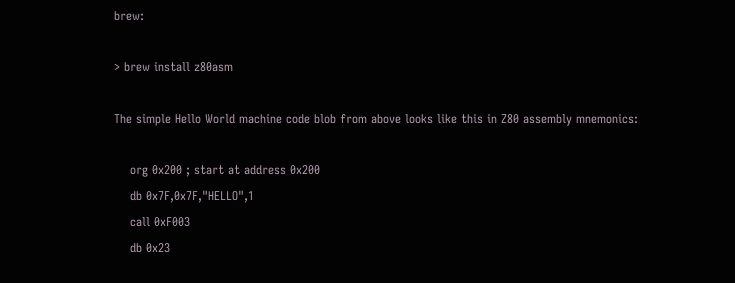brew:

> brew install z80asm

The simple Hello World machine code blob from above looks like this in Z80 assembly mnemonics:

    org 0x200 ; start at address 0x200
    db 0x7F,0x7F,"HELLO",1
    call 0xF003
    db 0x23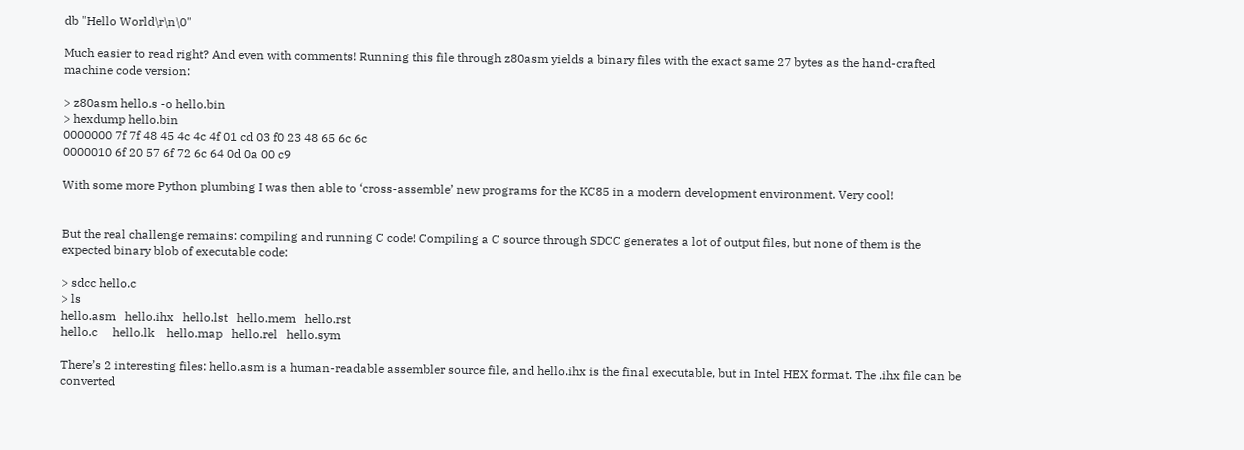db "Hello World\r\n\0"

Much easier to read right? And even with comments! Running this file through z80asm yields a binary files with the exact same 27 bytes as the hand-crafted machine code version:

> z80asm hello.s -o hello.bin
> hexdump hello.bin
0000000 7f 7f 48 45 4c 4c 4f 01 cd 03 f0 23 48 65 6c 6c
0000010 6f 20 57 6f 72 6c 64 0d 0a 00 c9

With some more Python plumbing I was then able to ‘cross-assemble’ new programs for the KC85 in a modern development environment. Very cool!


But the real challenge remains: compiling and running C code! Compiling a C source through SDCC generates a lot of output files, but none of them is the expected binary blob of executable code:

> sdcc hello.c
> ls
hello.asm   hello.ihx   hello.lst   hello.mem   hello.rst
hello.c     hello.lk    hello.map   hello.rel   hello.sym

There’s 2 interesting files: hello.asm is a human-readable assembler source file, and hello.ihx is the final executable, but in Intel HEX format. The .ihx file can be converted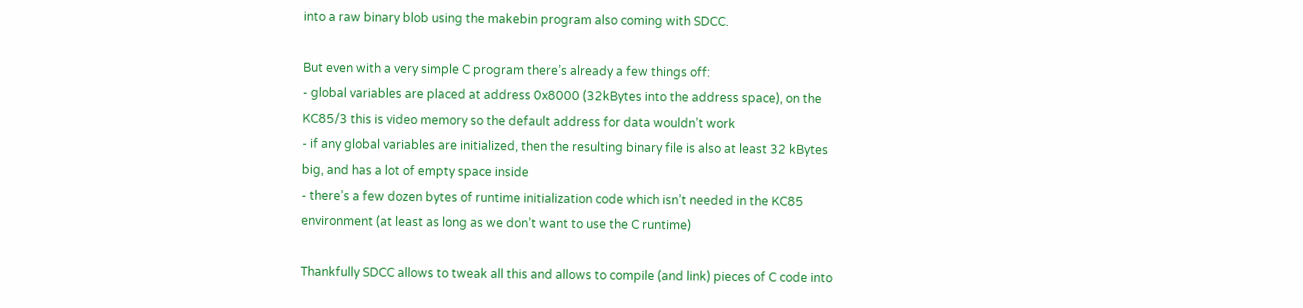into a raw binary blob using the makebin program also coming with SDCC.

But even with a very simple C program there’s already a few things off:
- global variables are placed at address 0x8000 (32kBytes into the address space), on the KC85/3 this is video memory so the default address for data wouldn’t work
- if any global variables are initialized, then the resulting binary file is also at least 32 kBytes big, and has a lot of empty space inside
- there’s a few dozen bytes of runtime initialization code which isn’t needed in the KC85 environment (at least as long as we don’t want to use the C runtime)

Thankfully SDCC allows to tweak all this and allows to compile (and link) pieces of C code into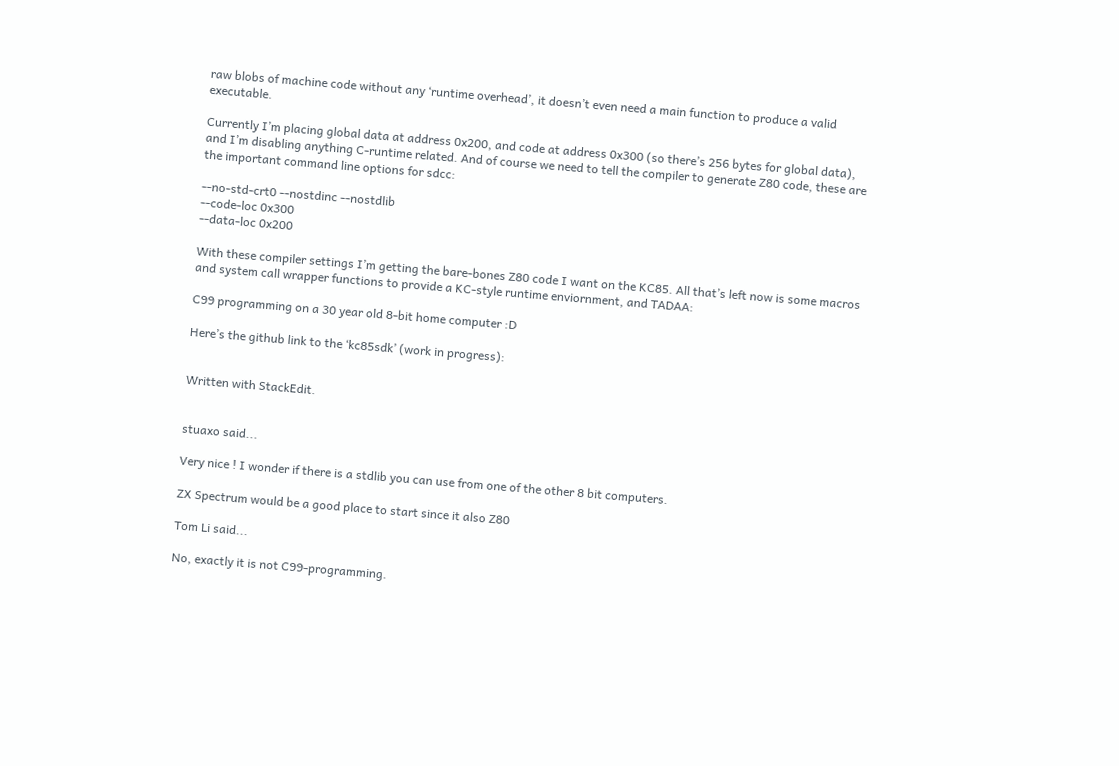raw blobs of machine code without any ‘runtime overhead’, it doesn’t even need a main function to produce a valid executable.

Currently I’m placing global data at address 0x200, and code at address 0x300 (so there’s 256 bytes for global data), and I’m disabling anything C-runtime related. And of course we need to tell the compiler to generate Z80 code, these are the important command line options for sdcc:

--no-std-crt0 --nostdinc --nostdlib
--code-loc 0x300
--data-loc 0x200

With these compiler settings I’m getting the bare-bones Z80 code I want on the KC85. All that’s left now is some macros and system call wrapper functions to provide a KC-style runtime enviornment, and TADAA:

C99 programming on a 30 year old 8-bit home computer :D

Here’s the github link to the ‘kc85sdk’ (work in progress):


Written with StackEdit.


stuaxo said...

Very nice ! I wonder if there is a stdlib you can use from one of the other 8 bit computers.

ZX Spectrum would be a good place to start since it also Z80

Tom Li said...

No, exactly it is not C99-programming.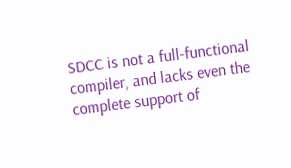SDCC is not a full-functional compiler, and lacks even the complete support of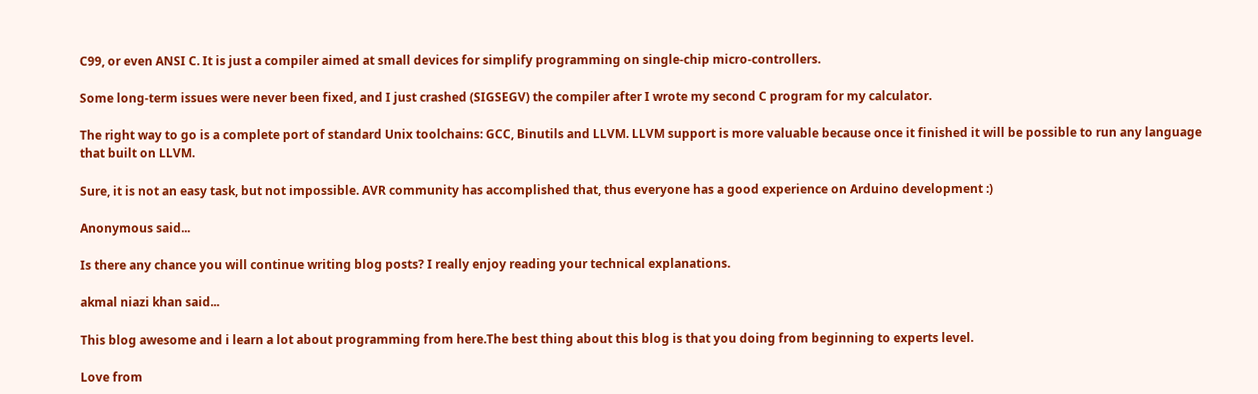C99, or even ANSI C. It is just a compiler aimed at small devices for simplify programming on single-chip micro-controllers.

Some long-term issues were never been fixed, and I just crashed (SIGSEGV) the compiler after I wrote my second C program for my calculator.

The right way to go is a complete port of standard Unix toolchains: GCC, Binutils and LLVM. LLVM support is more valuable because once it finished it will be possible to run any language that built on LLVM.

Sure, it is not an easy task, but not impossible. AVR community has accomplished that, thus everyone has a good experience on Arduino development :)

Anonymous said...

Is there any chance you will continue writing blog posts? I really enjoy reading your technical explanations.

akmal niazi khan said...

This blog awesome and i learn a lot about programming from here.The best thing about this blog is that you doing from beginning to experts level.

Love from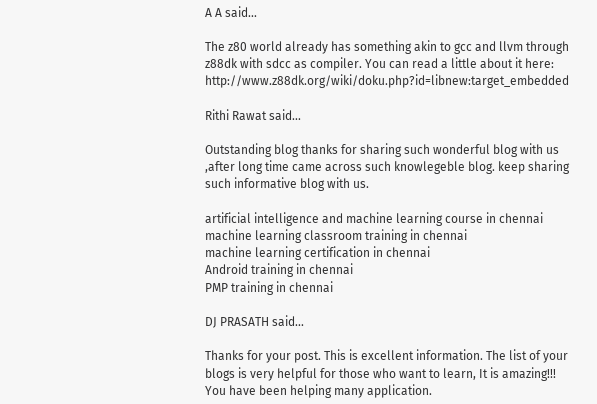A A said...

The z80 world already has something akin to gcc and llvm through z88dk with sdcc as compiler. You can read a little about it here: http://www.z88dk.org/wiki/doku.php?id=libnew:target_embedded

Rithi Rawat said...

Outstanding blog thanks for sharing such wonderful blog with us ,after long time came across such knowlegeble blog. keep sharing such informative blog with us.

artificial intelligence and machine learning course in chennai
machine learning classroom training in chennai
machine learning certification in chennai
Android training in chennai
PMP training in chennai

DJ PRASATH said...

Thanks for your post. This is excellent information. The list of your blogs is very helpful for those who want to learn, It is amazing!!! You have been helping many application.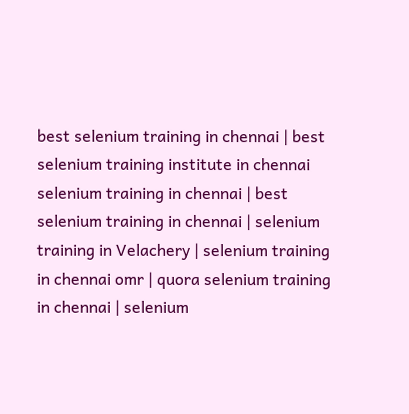best selenium training in chennai | best selenium training institute in chennai selenium training in chennai | best selenium training in chennai | selenium training in Velachery | selenium training in chennai omr | quora selenium training in chennai | selenium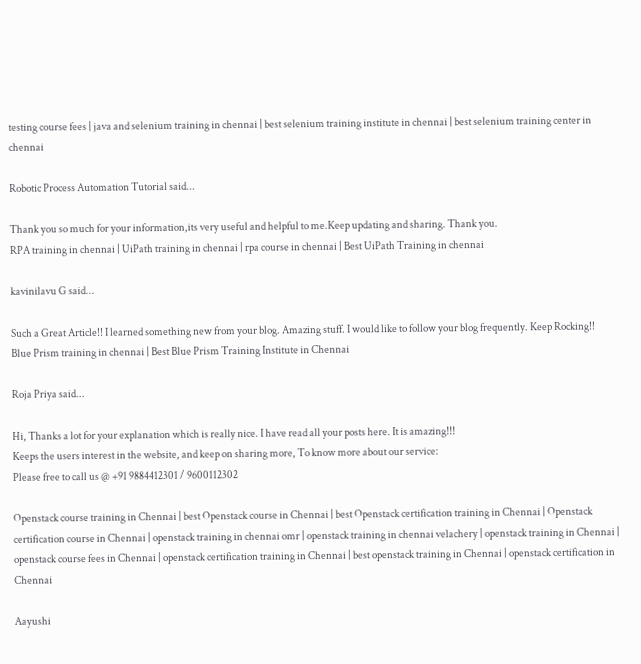testing course fees | java and selenium training in chennai | best selenium training institute in chennai | best selenium training center in chennai

Robotic Process Automation Tutorial said...

Thank you so much for your information,its very useful and helpful to me.Keep updating and sharing. Thank you.
RPA training in chennai | UiPath training in chennai | rpa course in chennai | Best UiPath Training in chennai

kavinilavu G said...

Such a Great Article!! I learned something new from your blog. Amazing stuff. I would like to follow your blog frequently. Keep Rocking!!
Blue Prism training in chennai | Best Blue Prism Training Institute in Chennai

Roja Priya said...

Hi, Thanks a lot for your explanation which is really nice. I have read all your posts here. It is amazing!!!
Keeps the users interest in the website, and keep on sharing more, To know more about our service:
Please free to call us @ +91 9884412301 / 9600112302

Openstack course training in Chennai | best Openstack course in Chennai | best Openstack certification training in Chennai | Openstack certification course in Chennai | openstack training in chennai omr | openstack training in chennai velachery | openstack training in Chennai | openstack course fees in Chennai | openstack certification training in Chennai | best openstack training in Chennai | openstack certification in Chennai

Aayushi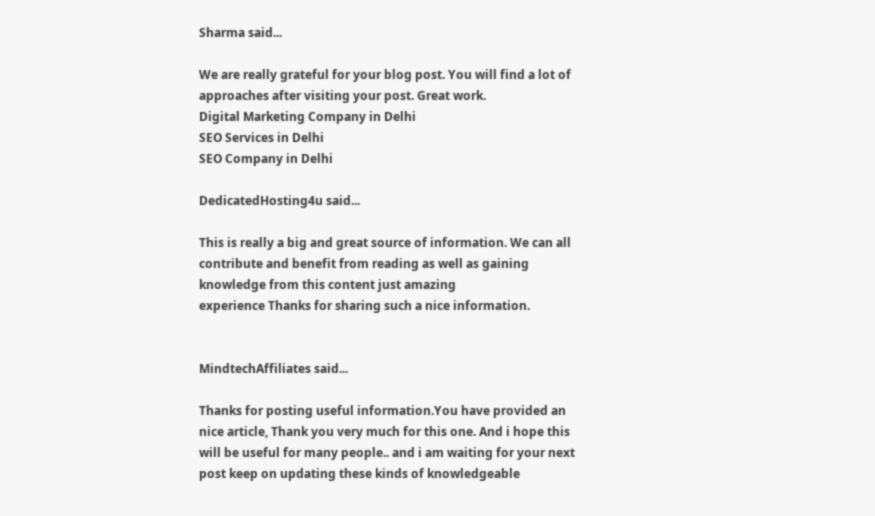Sharma said...

We are really grateful for your blog post. You will find a lot of approaches after visiting your post. Great work.
Digital Marketing Company in Delhi
SEO Services in Delhi
SEO Company in Delhi

DedicatedHosting4u said...

This is really a big and great source of information. We can all contribute and benefit from reading as well as gaining knowledge from this content just amazing
experience Thanks for sharing such a nice information.


MindtechAffiliates said...

Thanks for posting useful information.You have provided an nice article, Thank you very much for this one. And i hope this will be useful for many people.. and i am waiting for your next post keep on updating these kinds of knowledgeable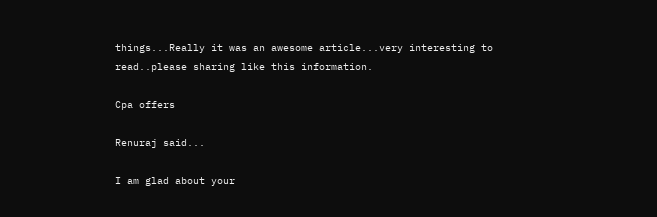things...Really it was an awesome article...very interesting to read..please sharing like this information.

Cpa offers

Renuraj said...

I am glad about your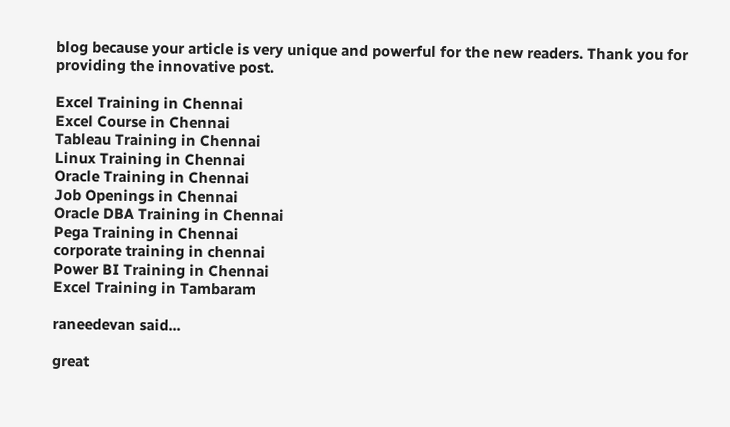blog because your article is very unique and powerful for the new readers. Thank you for providing the innovative post.

Excel Training in Chennai
Excel Course in Chennai
Tableau Training in Chennai
Linux Training in Chennai
Oracle Training in Chennai
Job Openings in Chennai
Oracle DBA Training in Chennai
Pega Training in Chennai
corporate training in chennai
Power BI Training in Chennai
Excel Training in Tambaram

raneedevan said...

great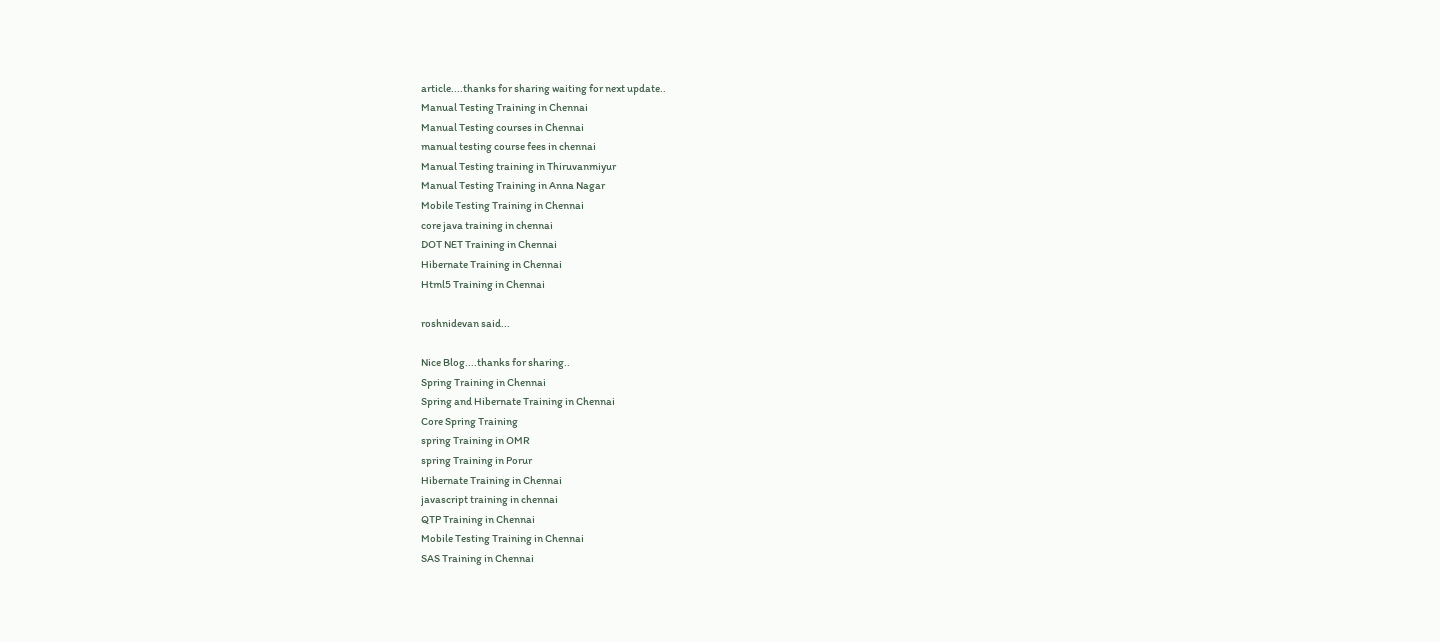article....thanks for sharing waiting for next update..
Manual Testing Training in Chennai
Manual Testing courses in Chennai
manual testing course fees in chennai
Manual Testing training in Thiruvanmiyur
Manual Testing Training in Anna Nagar
Mobile Testing Training in Chennai
core java training in chennai
DOT NET Training in Chennai
Hibernate Training in Chennai
Html5 Training in Chennai

roshnidevan said...

Nice Blog....thanks for sharing..
Spring Training in Chennai
Spring and Hibernate Training in Chennai
Core Spring Training
spring Training in OMR
spring Training in Porur
Hibernate Training in Chennai
javascript training in chennai
QTP Training in Chennai
Mobile Testing Training in Chennai
SAS Training in Chennai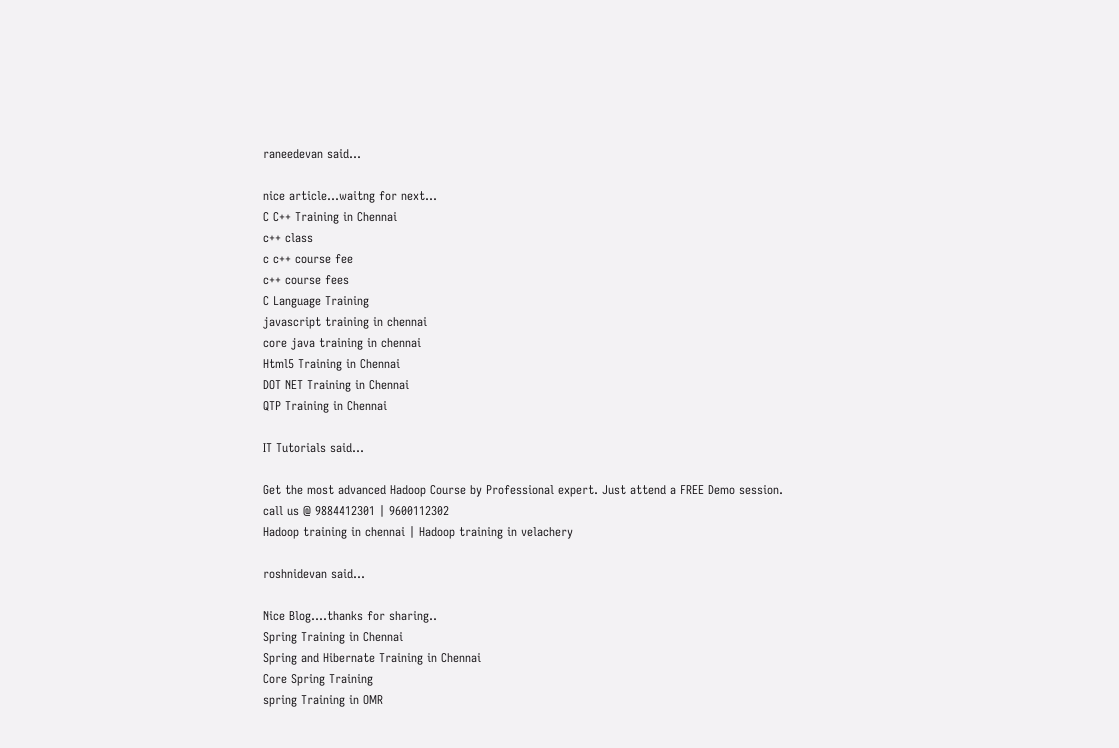raneedevan said...

nice article...waitng for next...
C C++ Training in Chennai
c++ class
c c++ course fee
c++ course fees
C Language Training
javascript training in chennai
core java training in chennai
Html5 Training in Chennai
DOT NET Training in Chennai
QTP Training in Chennai

IT Tutorials said...

Get the most advanced Hadoop Course by Professional expert. Just attend a FREE Demo session.
call us @ 9884412301 | 9600112302
Hadoop training in chennai | Hadoop training in velachery

roshnidevan said...

Nice Blog....thanks for sharing..
Spring Training in Chennai
Spring and Hibernate Training in Chennai
Core Spring Training
spring Training in OMR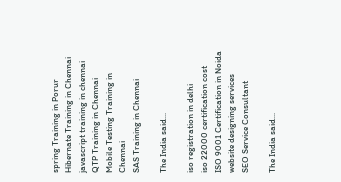spring Training in Porur
Hibernate Training in Chennai
javascript training in chennai
QTP Training in Chennai
Mobile Testing Training in Chennai
SAS Training in Chennai

The India said...

iso registration in delhi
iso 22000 certification cost
ISO 9001 Certification in Noida
website designing services
SEO Service Consultant

The India said...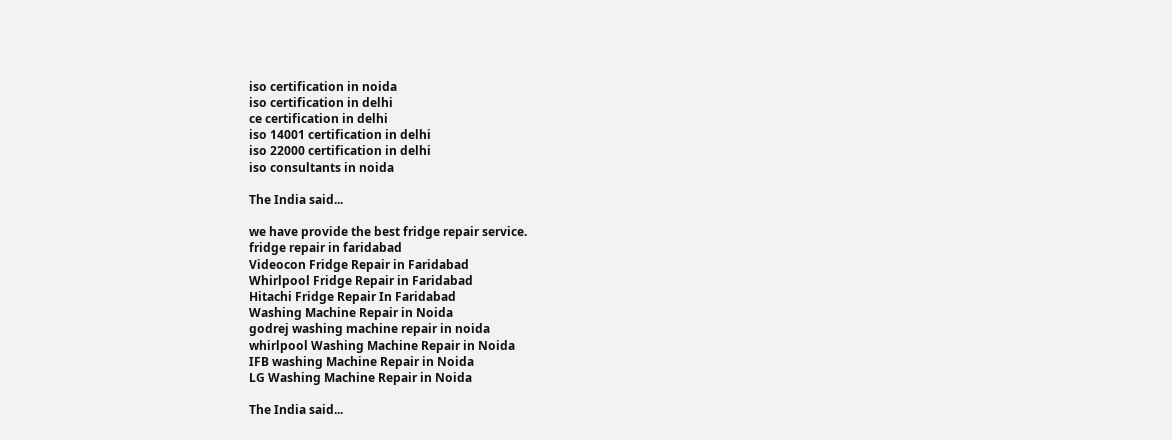iso certification in noida
iso certification in delhi
ce certification in delhi
iso 14001 certification in delhi
iso 22000 certification in delhi
iso consultants in noida

The India said...

we have provide the best fridge repair service.
fridge repair in faridabad
Videocon Fridge Repair in Faridabad
Whirlpool Fridge Repair in Faridabad
Hitachi Fridge Repair In Faridabad
Washing Machine Repair in Noida
godrej washing machine repair in noida
whirlpool Washing Machine Repair in Noida
IFB washing Machine Repair in Noida
LG Washing Machine Repair in Noida

The India said...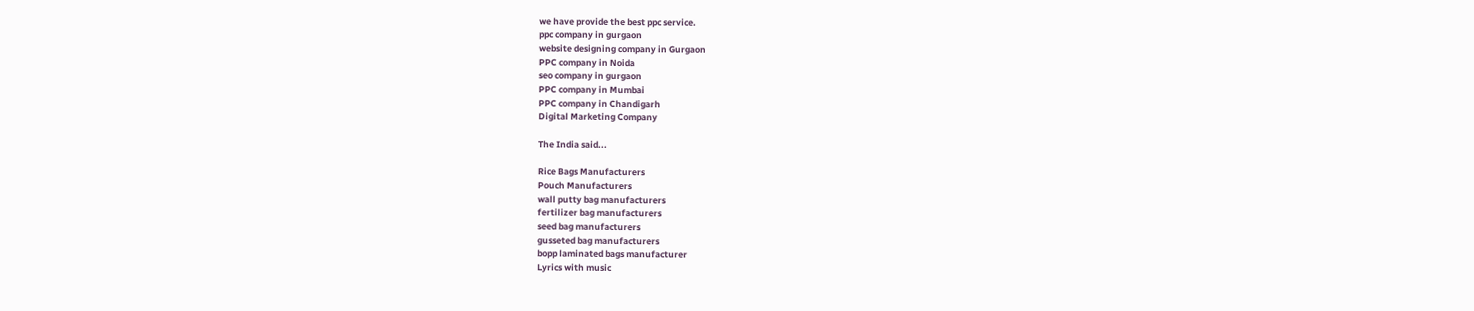we have provide the best ppc service.
ppc company in gurgaon
website designing company in Gurgaon
PPC company in Noida
seo company in gurgaon
PPC company in Mumbai
PPC company in Chandigarh
Digital Marketing Company

The India said...

Rice Bags Manufacturers
Pouch Manufacturers
wall putty bag manufacturers
fertilizer bag manufacturers
seed bag manufacturers
gusseted bag manufacturers
bopp laminated bags manufacturer
Lyrics with music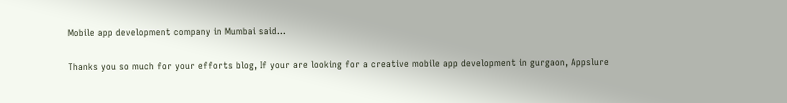Mobile app development company in Mumbai said...

Thanks you so much for your efforts blog, If your are looking for a creative mobile app development in gurgaon, Appslure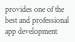provides one of the best and professional app development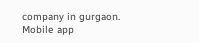company in gurgaon.
Mobile app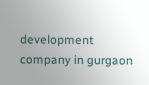development company in gurgaon